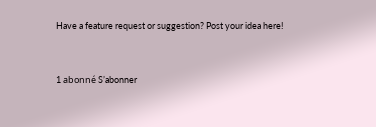Have a feature request or suggestion? Post your idea here!


1 abonné S’abonner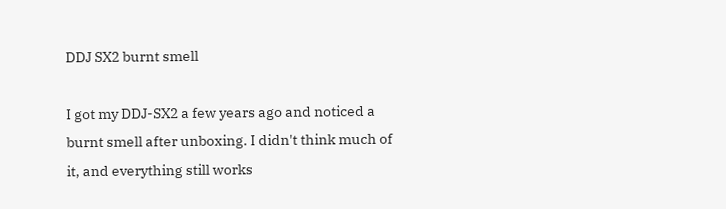DDJ SX2 burnt smell

I got my DDJ-SX2 a few years ago and noticed a burnt smell after unboxing. I didn't think much of it, and everything still works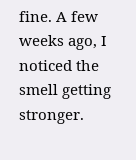fine. A few weeks ago, I noticed the smell getting stronger.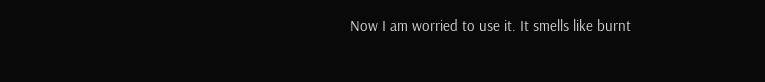Now I am worried to use it. It smells like burnt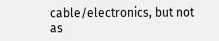cable/electronics, but not as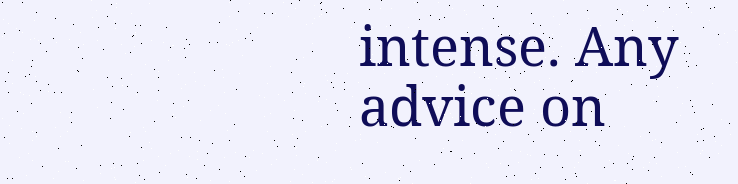intense. Any advice on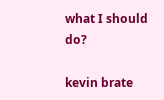what I should do?

kevin brate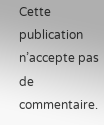Cette publication n’accepte pas de commentaire.